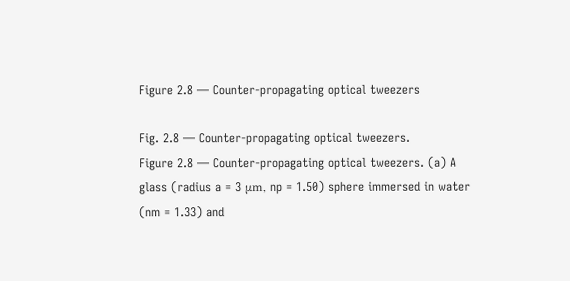Figure 2.8 — Counter-propagating optical tweezers

Fig. 2.8 — Counter-propagating optical tweezers.
Figure 2.8 — Counter-propagating optical tweezers. (a) A glass (radius a = 3 μm, np = 1.50) sphere immersed in water (nm = 1.33) and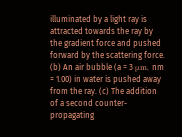illuminated by a light ray is attracted towards the ray by the gradient force and pushed forward by the scattering force. (b) An air bubble (a = 3 μm, nm = 1.00) in water is pushed away from the ray. (c) The addition of a second counter-propagating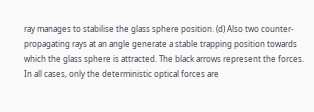ray manages to stabilise the glass sphere position. (d) Also two counter-propagating rays at an angle generate a stable trapping position towards which the glass sphere is attracted. The black arrows represent the forces. In all cases, only the deterministic optical forces are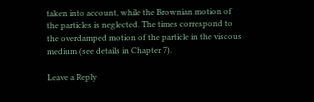taken into account, while the Brownian motion of the particles is neglected. The times correspond to the overdamped motion of the particle in the viscous medium (see details in Chapter 7).

Leave a Reply